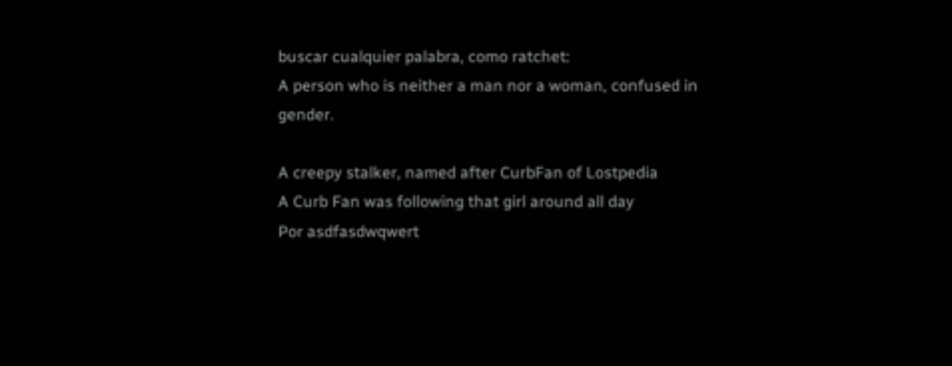buscar cualquier palabra, como ratchet:
A person who is neither a man nor a woman, confused in gender.

A creepy stalker, named after CurbFan of Lostpedia
A Curb Fan was following that girl around all day
Por asdfasdwqwert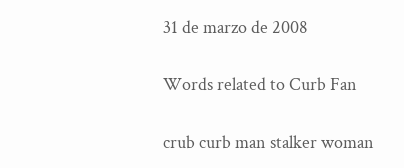31 de marzo de 2008

Words related to Curb Fan

crub curb man stalker woman